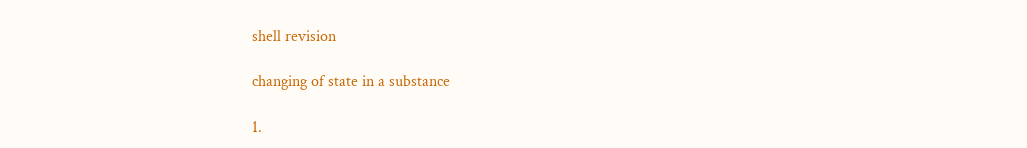shell revision

changing of state in a substance

1.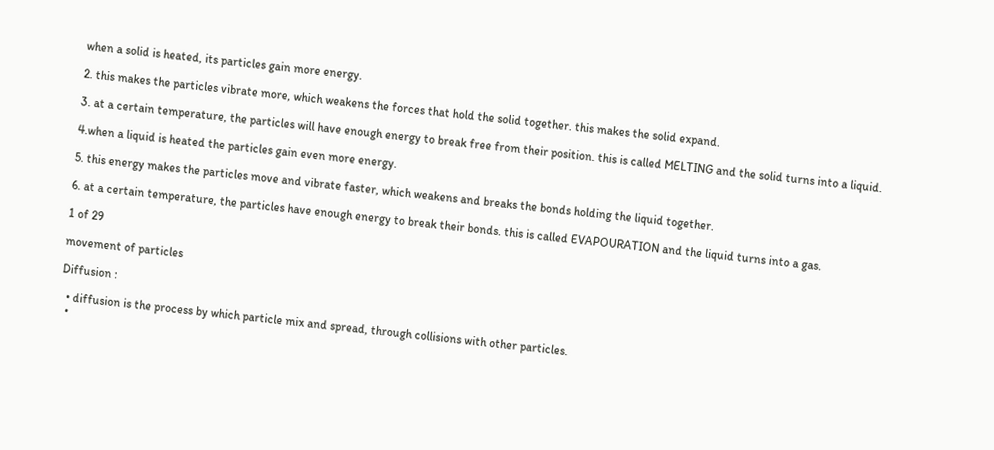when a solid is heated, its particles gain more energy.

2. this makes the particles vibrate more, which weakens the forces that hold the solid together. this makes the solid expand.

3. at a certain temperature, the particles will have enough energy to break free from their position. this is called MELTING and the solid turns into a liquid.

4.when a liquid is heated the particles gain even more energy.

5. this energy makes the particles move and vibrate faster, which weakens and breaks the bonds holding the liquid together.

6. at a certain temperature, the particles have enough energy to break their bonds. this is called EVAPOURATION and the liquid turns into a gas.

1 of 29

movement of particles

Diffusion :

  • diffusion is the process by which particle mix and spread, through collisions with other particles.
  •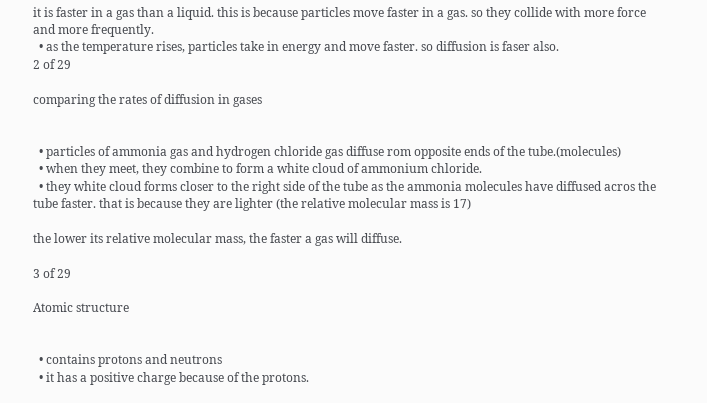it is faster in a gas than a liquid. this is because particles move faster in a gas. so they collide with more force and more frequently.
  • as the temperature rises, particles take in energy and move faster. so diffusion is faser also.
2 of 29

comparing the rates of diffusion in gases


  • particles of ammonia gas and hydrogen chloride gas diffuse rom opposite ends of the tube.(molecules)
  • when they meet, they combine to form a white cloud of ammonium chloride.
  • they white cloud forms closer to the right side of the tube as the ammonia molecules have diffused acros the tube faster. that is because they are lighter (the relative molecular mass is 17)

the lower its relative molecular mass, the faster a gas will diffuse.

3 of 29

Atomic structure


  • contains protons and neutrons
  • it has a positive charge because of the protons.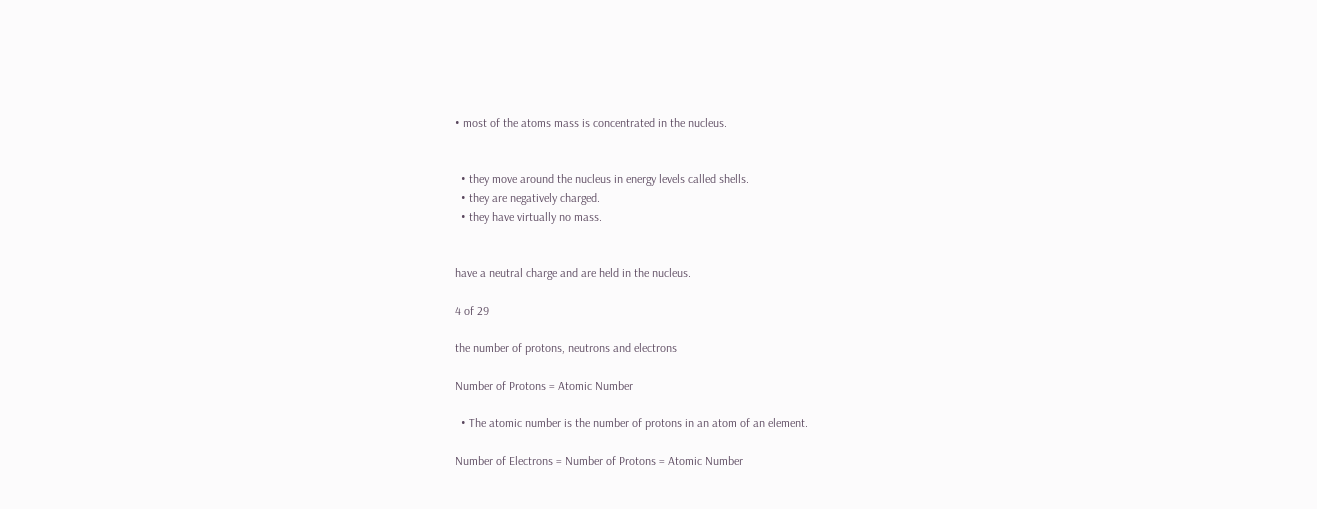• most of the atoms mass is concentrated in the nucleus.


  • they move around the nucleus in energy levels called shells.
  • they are negatively charged.
  • they have virtually no mass.


have a neutral charge and are held in the nucleus.

4 of 29

the number of protons, neutrons and electrons

Number of Protons = Atomic Number

  • The atomic number is the number of protons in an atom of an element.

Number of Electrons = Number of Protons = Atomic Number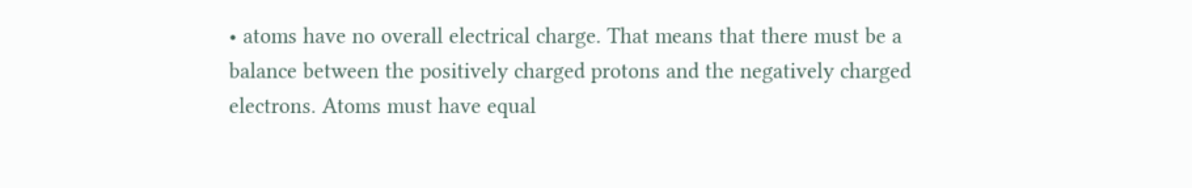• atoms have no overall electrical charge. That means that there must be a balance between the positively charged protons and the negatively charged electrons. Atoms must have equal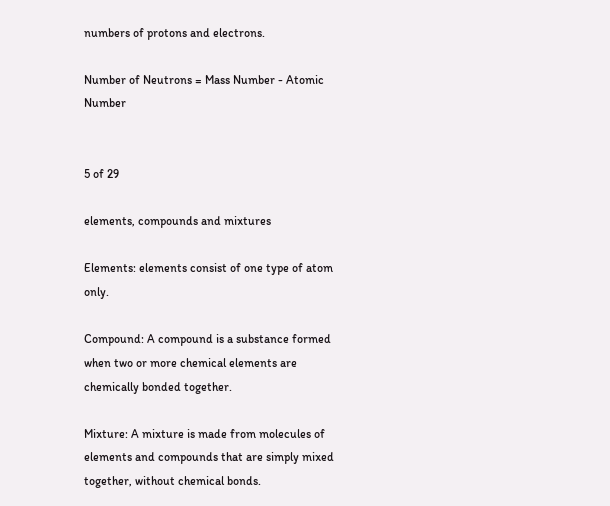numbers of protons and electrons.

Number of Neutrons = Mass Number - Atomic Number


5 of 29

elements, compounds and mixtures

Elements: elements consist of one type of atom only.

Compound: A compound is a substance formed when two or more chemical elements are chemically bonded together.

Mixture: A mixture is made from molecules of elements and compounds that are simply mixed together, without chemical bonds.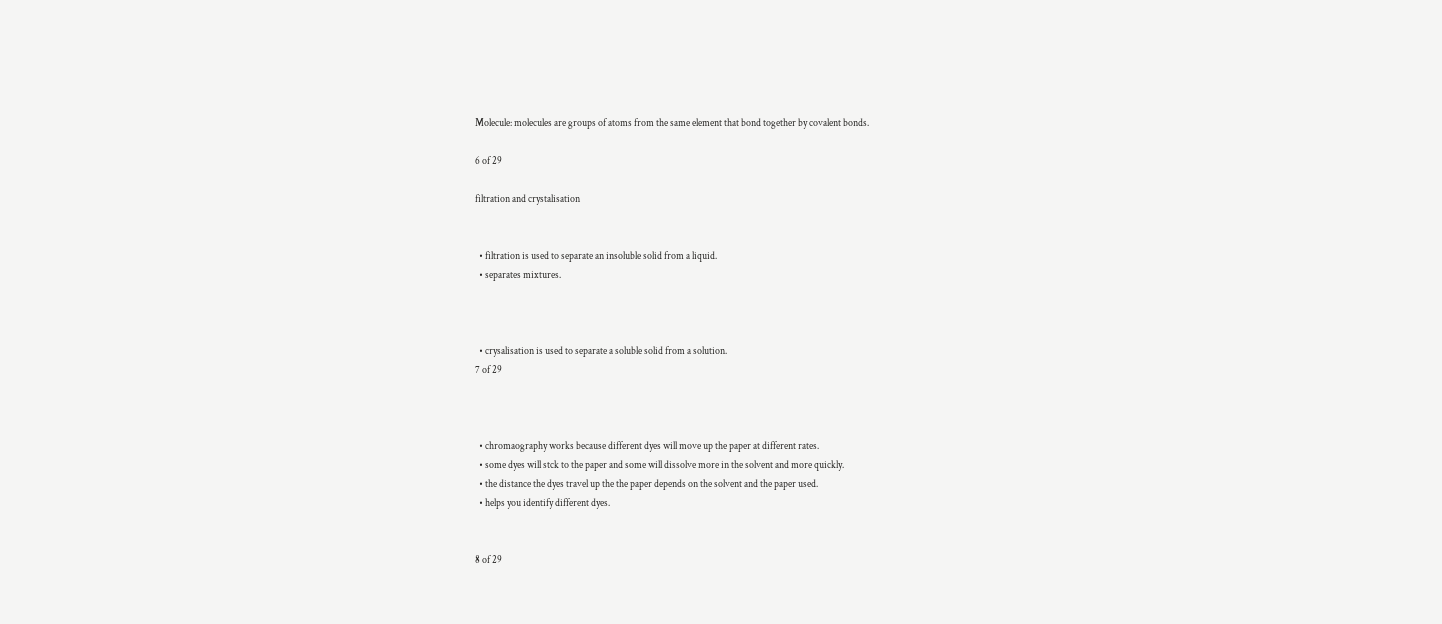Molecule: molecules are groups of atoms from the same element that bond together by covalent bonds.

6 of 29

filtration and crystalisation


  • filtration is used to separate an insoluble solid from a liquid.
  • separates mixtures.



  • crysalisation is used to separate a soluble solid from a solution.
7 of 29



  • chromaography works because different dyes will move up the paper at different rates.
  • some dyes will stck to the paper and some will dissolve more in the solvent and more quickly.
  • the distance the dyes travel up the the paper depends on the solvent and the paper used.
  • helps you identify different dyes.


8 of 29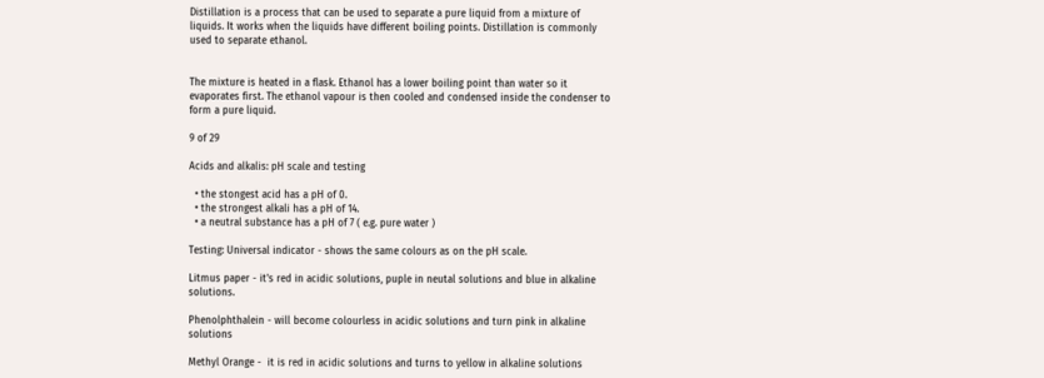Distillation is a process that can be used to separate a pure liquid from a mixture of liquids. It works when the liquids have different boiling points. Distillation is commonly used to separate ethanol.


The mixture is heated in a flask. Ethanol has a lower boiling point than water so it evaporates first. The ethanol vapour is then cooled and condensed inside the condenser to form a pure liquid.

9 of 29

Acids and alkalis: pH scale and testing

  • the stongest acid has a pH of 0.
  • the strongest alkali has a pH of 14.
  • a neutral substance has a pH of 7 ( e.g. pure water )

Testing: Universal indicator - shows the same colours as on the pH scale.

Litmus paper - it's red in acidic solutions, puple in neutal solutions and blue in alkaline solutions.

Phenolphthalein - will become colourless in acidic solutions and turn pink in alkaline solutions

Methyl Orange -  it is red in acidic solutions and turns to yellow in alkaline solutions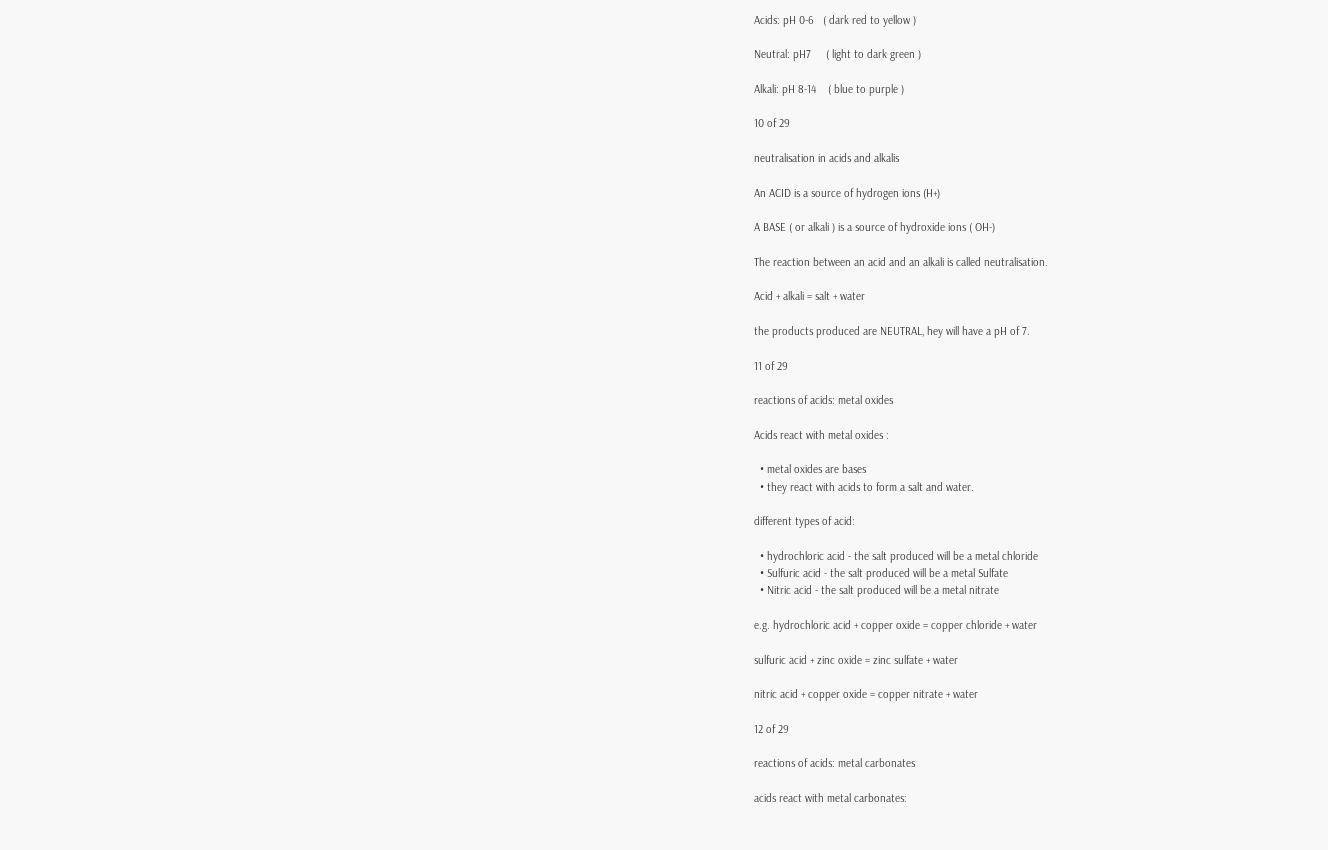Acids: pH 0-6   ( dark red to yellow )

Neutral: pH7     ( light to dark green )

Alkali: pH 8-14    ( blue to purple )

10 of 29

neutralisation in acids and alkalis

An ACID is a source of hydrogen ions (H+)

A BASE ( or alkali ) is a source of hydroxide ions ( OH-)

The reaction between an acid and an alkali is called neutralisation.

Acid + alkali = salt + water

the products produced are NEUTRAL, hey will have a pH of 7.

11 of 29

reactions of acids: metal oxides

Acids react with metal oxides :

  • metal oxides are bases
  • they react with acids to form a salt and water.

different types of acid:

  • hydrochloric acid - the salt produced will be a metal chloride
  • Sulfuric acid - the salt produced will be a metal Sulfate
  • Nitric acid - the salt produced will be a metal nitrate

e.g. hydrochloric acid + copper oxide = copper chloride + water

sulfuric acid + zinc oxide = zinc sulfate + water

nitric acid + copper oxide = copper nitrate + water

12 of 29

reactions of acids: metal carbonates

acids react with metal carbonates: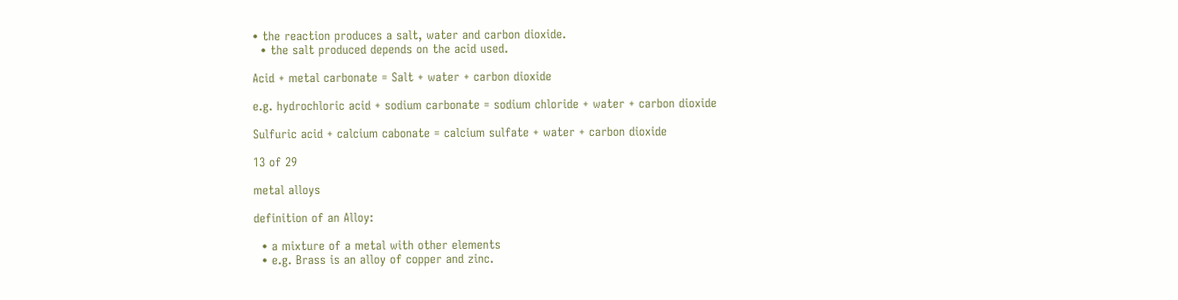• the reaction produces a salt, water and carbon dioxide.
  • the salt produced depends on the acid used.

Acid + metal carbonate = Salt + water + carbon dioxide

e.g. hydrochloric acid + sodium carbonate = sodium chloride + water + carbon dioxide

Sulfuric acid + calcium cabonate = calcium sulfate + water + carbon dioxide

13 of 29

metal alloys

definition of an Alloy:

  • a mixture of a metal with other elements
  • e.g. Brass is an alloy of copper and zinc.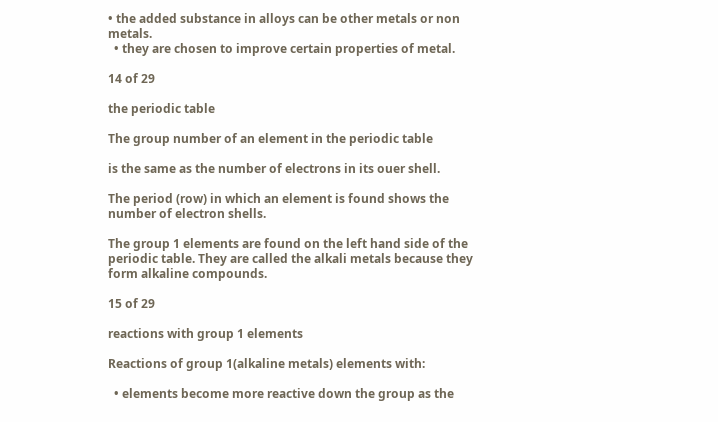• the added substance in alloys can be other metals or non metals.
  • they are chosen to improve certain properties of metal.

14 of 29

the periodic table

The group number of an element in the periodic table

is the same as the number of electrons in its ouer shell.

The period (row) in which an element is found shows the number of electron shells.

The group 1 elements are found on the left hand side of the periodic table. They are called the alkali metals because they form alkaline compounds.

15 of 29

reactions with group 1 elements

Reactions of group 1(alkaline metals) elements with:

  • elements become more reactive down the group as the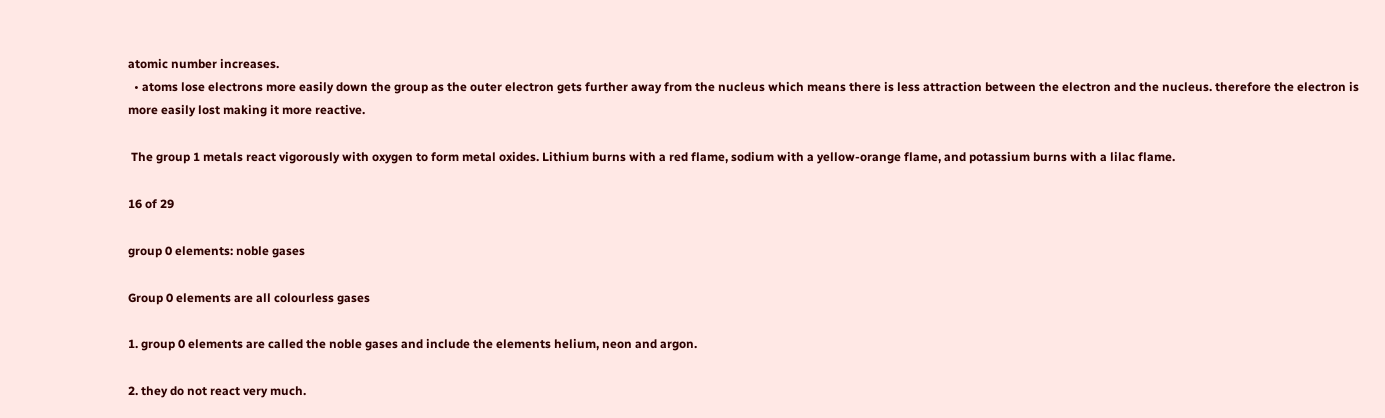atomic number increases.
  • atoms lose electrons more easily down the group as the outer electron gets further away from the nucleus which means there is less attraction between the electron and the nucleus. therefore the electron is more easily lost making it more reactive.

 The group 1 metals react vigorously with oxygen to form metal oxides. Lithium burns with a red flame, sodium with a yellow-orange flame, and potassium burns with a lilac flame.

16 of 29

group 0 elements: noble gases

Group 0 elements are all colourless gases

1. group 0 elements are called the noble gases and include the elements helium, neon and argon.

2. they do not react very much.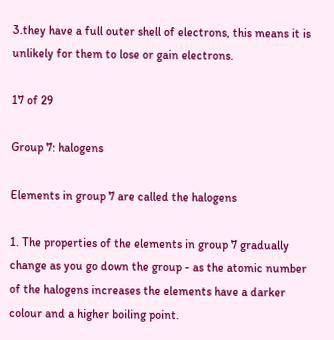3.they have a full outer shell of electrons, this means it is unlikely for them to lose or gain electrons.

17 of 29

Group 7: halogens

Elements in group 7 are called the halogens

1. The properties of the elements in group 7 gradually change as you go down the group - as the atomic number of the halogens increases the elements have a darker colour and a higher boiling point.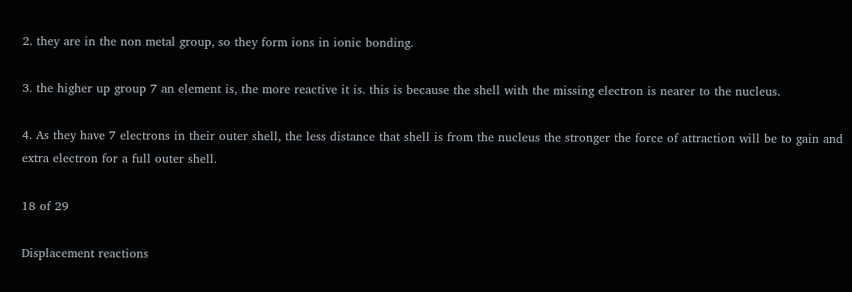2. they are in the non metal group, so they form ions in ionic bonding.

3. the higher up group 7 an element is, the more reactive it is. this is because the shell with the missing electron is nearer to the nucleus.

4. As they have 7 electrons in their outer shell, the less distance that shell is from the nucleus the stronger the force of attraction will be to gain and extra electron for a full outer shell.

18 of 29

Displacement reactions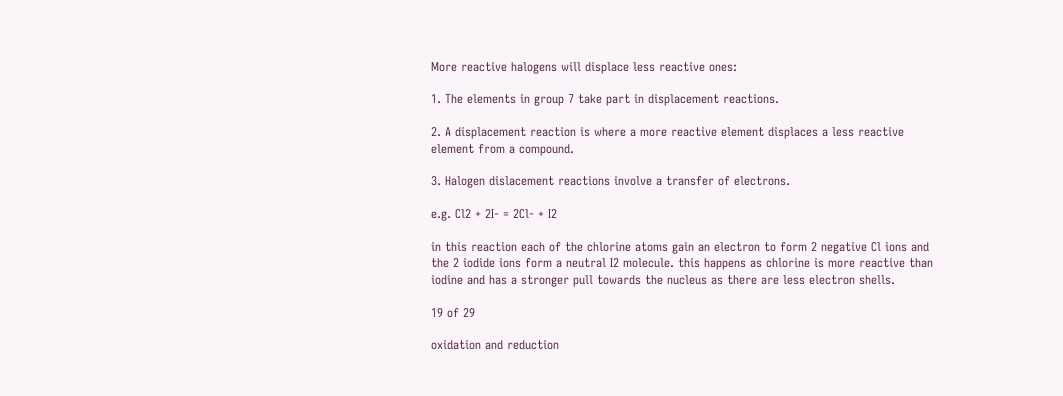More reactive halogens will displace less reactive ones:

1. The elements in group 7 take part in displacement reactions.

2. A displacement reaction is where a more reactive element displaces a less reactive element from a compound.

3. Halogen dislacement reactions involve a transfer of electrons.

e.g. Cl2 + 2I- = 2Cl- + I2

in this reaction each of the chlorine atoms gain an electron to form 2 negative Cl ions and the 2 iodide ions form a neutral I2 molecule. this happens as chlorine is more reactive than iodine and has a stronger pull towards the nucleus as there are less electron shells.

19 of 29

oxidation and reduction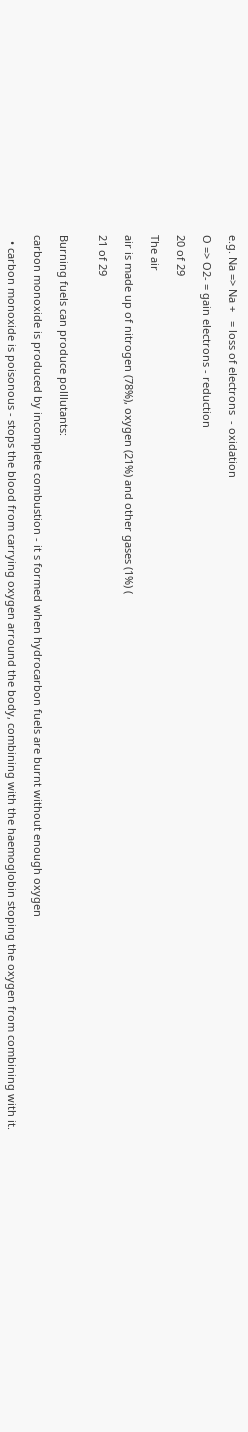e.g. Na => Na +   = loss of electrons  - oxidation

O => O2- = gain electrons - reduction

20 of 29

The air

air is made up of nitrogen (78%), oxygen (21%) and other gases (1%) (

21 of 29


Burning fuels can produce polllutants:

carbon monoxide is produced by incomplete combustion - it s formed when hydrocarbon fuels are burnt without enough oxygen

  • carbon monoxide is poisonous - stops the blood from carrying oxygen arround the body, combining with the haemoglobin stoping the oxygen from combining with it.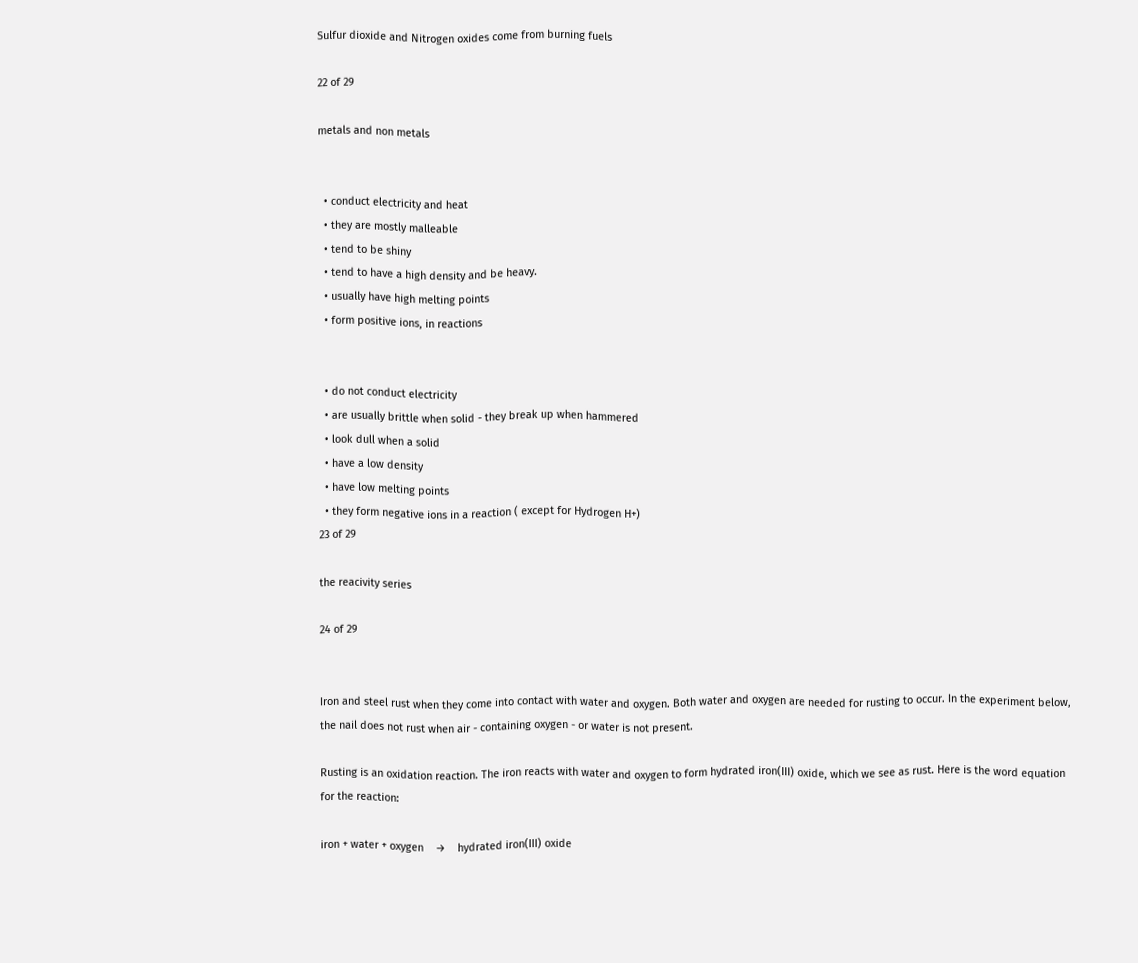Sulfur dioxide and Nitrogen oxides come from burning fuels

22 of 29

metals and non metals


  • conduct electricity and heat
  • they are mostly malleable
  • tend to be shiny
  • tend to have a high density and be heavy.
  • usually have high melting points
  • form positive ions, in reactions


  • do not conduct electricity
  • are usually brittle when solid - they break up when hammered
  • look dull when a solid
  • have a low density
  • have low melting points
  • they form negative ions in a reaction ( except for Hydrogen H+)
23 of 29

the reacivity series

24 of 29


Iron and steel rust when they come into contact with water and oxygen. Both water and oxygen are needed for rusting to occur. In the experiment below, the nail does not rust when air - containing oxygen - or water is not present.

Rusting is an oxidation reaction. The iron reacts with water and oxygen to form hydrated iron(III) oxide, which we see as rust. Here is the word equation for the reaction:

iron + water + oxygen    →    hydrated iron(III) oxide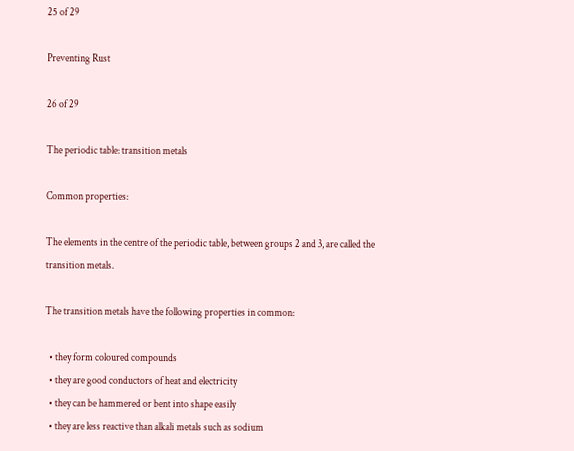25 of 29

Preventing Rust

26 of 29

The periodic table: transition metals

Common properties:

The elements in the centre of the periodic table, between groups 2 and 3, are called the transition metals.

The transition metals have the following properties in common:

  • they form coloured compounds
  • they are good conductors of heat and electricity
  • they can be hammered or bent into shape easily
  • they are less reactive than alkali metals such as sodium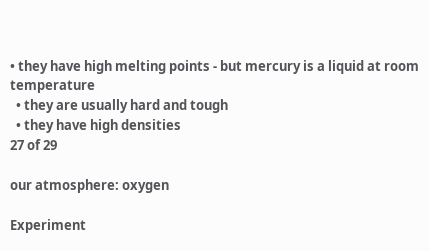• they have high melting points - but mercury is a liquid at room temperature
  • they are usually hard and tough
  • they have high densities
27 of 29

our atmosphere: oxygen

Experiment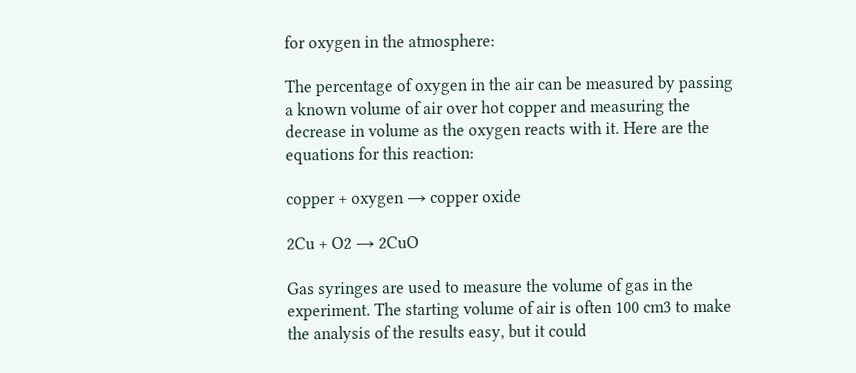for oxygen in the atmosphere:

The percentage of oxygen in the air can be measured by passing a known volume of air over hot copper and measuring the decrease in volume as the oxygen reacts with it. Here are the equations for this reaction:

copper + oxygen → copper oxide

2Cu + O2 → 2CuO

Gas syringes are used to measure the volume of gas in the experiment. The starting volume of air is often 100 cm3 to make the analysis of the results easy, but it could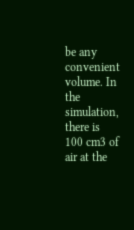be any convenient volume. In the simulation, there is 100 cm3 of air at the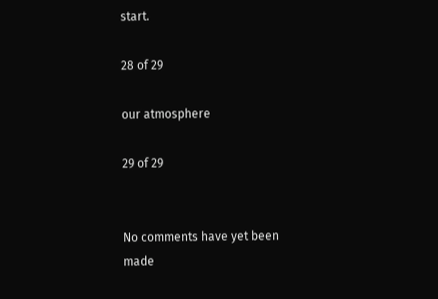start.

28 of 29

our atmosphere

29 of 29


No comments have yet been made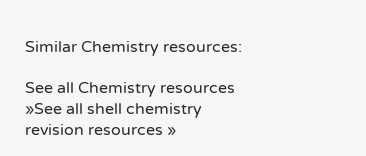Similar Chemistry resources:

See all Chemistry resources »See all shell chemistry revision resources »